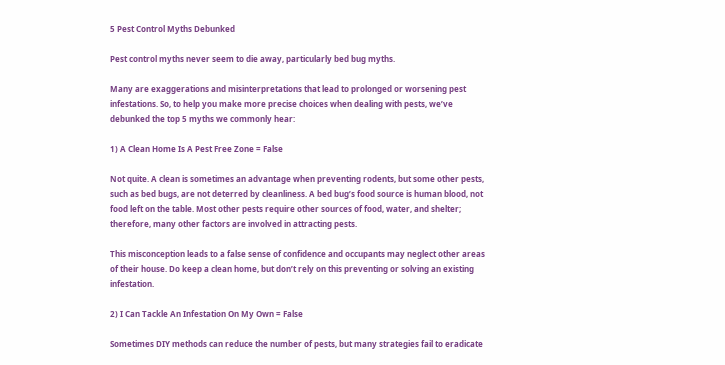5 Pest Control Myths Debunked

Pest control myths never seem to die away, particularly bed bug myths.

Many are exaggerations and misinterpretations that lead to prolonged or worsening pest infestations. So, to help you make more precise choices when dealing with pests, we’ve debunked the top 5 myths we commonly hear:

1) A Clean Home Is A Pest Free Zone = False

Not quite. A clean is sometimes an advantage when preventing rodents, but some other pests, such as bed bugs, are not deterred by cleanliness. A bed bug’s food source is human blood, not food left on the table. Most other pests require other sources of food, water, and shelter; therefore, many other factors are involved in attracting pests.

This misconception leads to a false sense of confidence and occupants may neglect other areas of their house. Do keep a clean home, but don’t rely on this preventing or solving an existing infestation.

2) I Can Tackle An Infestation On My Own = False

Sometimes DIY methods can reduce the number of pests, but many strategies fail to eradicate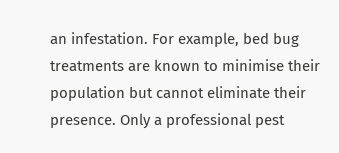an infestation. For example, bed bug treatments are known to minimise their population but cannot eliminate their presence. Only a professional pest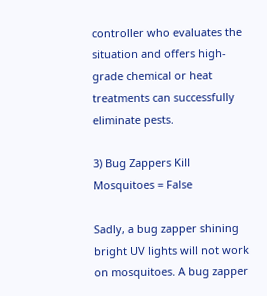controller who evaluates the situation and offers high-grade chemical or heat treatments can successfully eliminate pests.

3) Bug Zappers Kill Mosquitoes = False

Sadly, a bug zapper shining bright UV lights will not work on mosquitoes. A bug zapper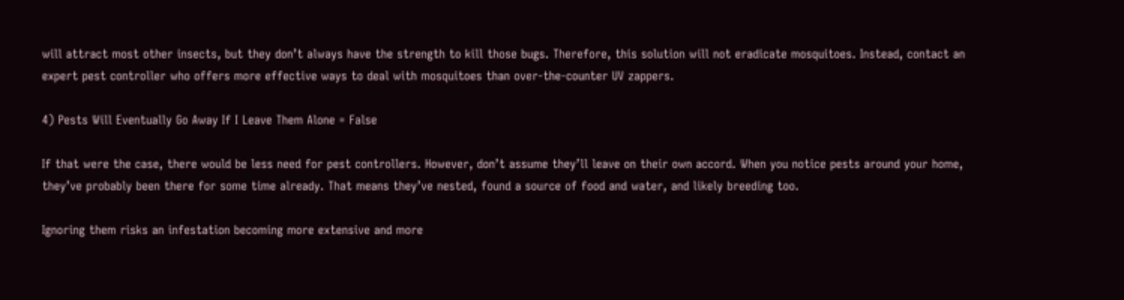will attract most other insects, but they don’t always have the strength to kill those bugs. Therefore, this solution will not eradicate mosquitoes. Instead, contact an expert pest controller who offers more effective ways to deal with mosquitoes than over-the-counter UV zappers.

4) Pests Will Eventually Go Away If I Leave Them Alone = False

If that were the case, there would be less need for pest controllers. However, don’t assume they’ll leave on their own accord. When you notice pests around your home, they’ve probably been there for some time already. That means they’ve nested, found a source of food and water, and likely breeding too.

Ignoring them risks an infestation becoming more extensive and more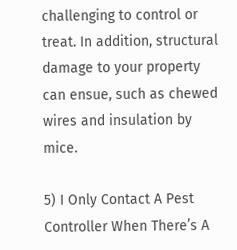challenging to control or treat. In addition, structural damage to your property can ensue, such as chewed wires and insulation by mice.

5) I Only Contact A Pest Controller When There’s A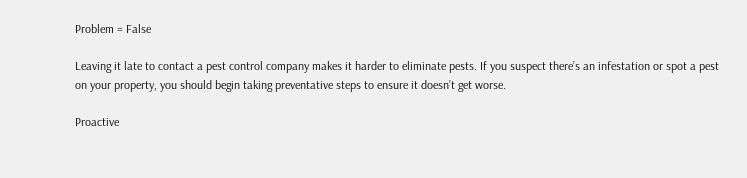Problem = False

Leaving it late to contact a pest control company makes it harder to eliminate pests. If you suspect there’s an infestation or spot a pest on your property, you should begin taking preventative steps to ensure it doesn’t get worse.

Proactive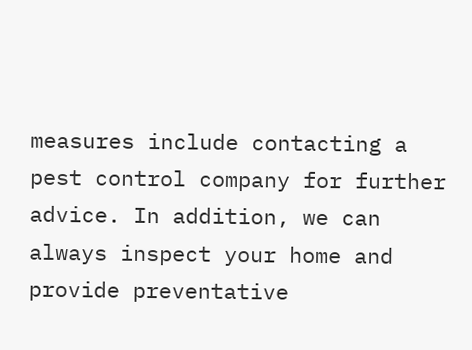measures include contacting a pest control company for further advice. In addition, we can always inspect your home and provide preventative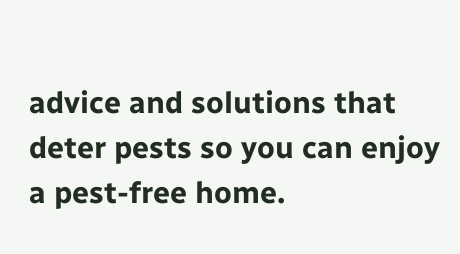advice and solutions that deter pests so you can enjoy a pest-free home.